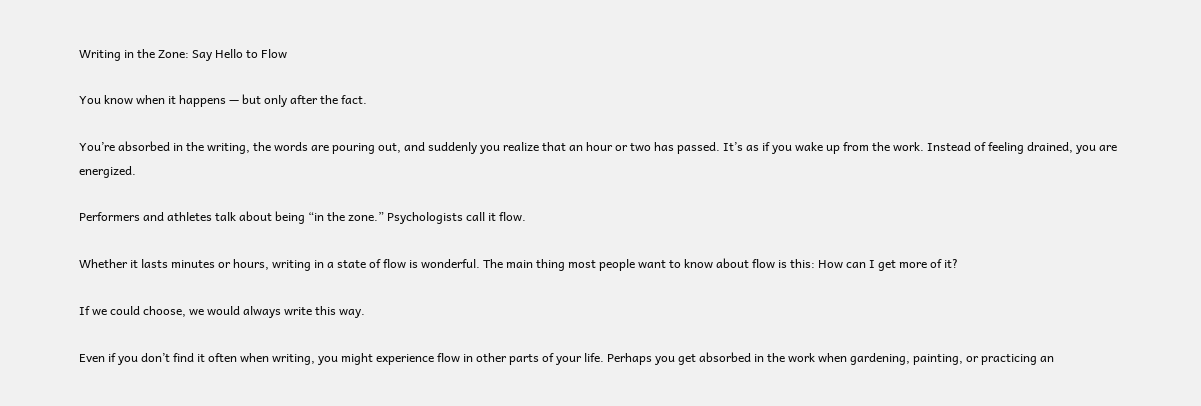Writing in the Zone: Say Hello to Flow

You know when it happens — but only after the fact.

You’re absorbed in the writing, the words are pouring out, and suddenly you realize that an hour or two has passed. It’s as if you wake up from the work. Instead of feeling drained, you are energized.

Performers and athletes talk about being “in the zone.” Psychologists call it flow.

Whether it lasts minutes or hours, writing in a state of flow is wonderful. The main thing most people want to know about flow is this: How can I get more of it?

If we could choose, we would always write this way.

Even if you don’t find it often when writing, you might experience flow in other parts of your life. Perhaps you get absorbed in the work when gardening, painting, or practicing an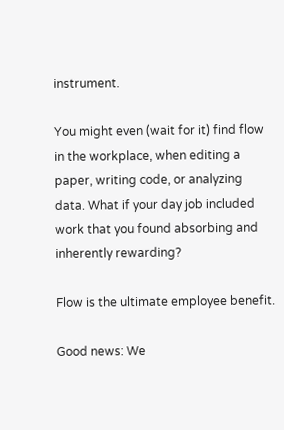instrument.

You might even (wait for it) find flow in the workplace, when editing a paper, writing code, or analyzing data. What if your day job included work that you found absorbing and inherently rewarding?

Flow is the ultimate employee benefit.

Good news: We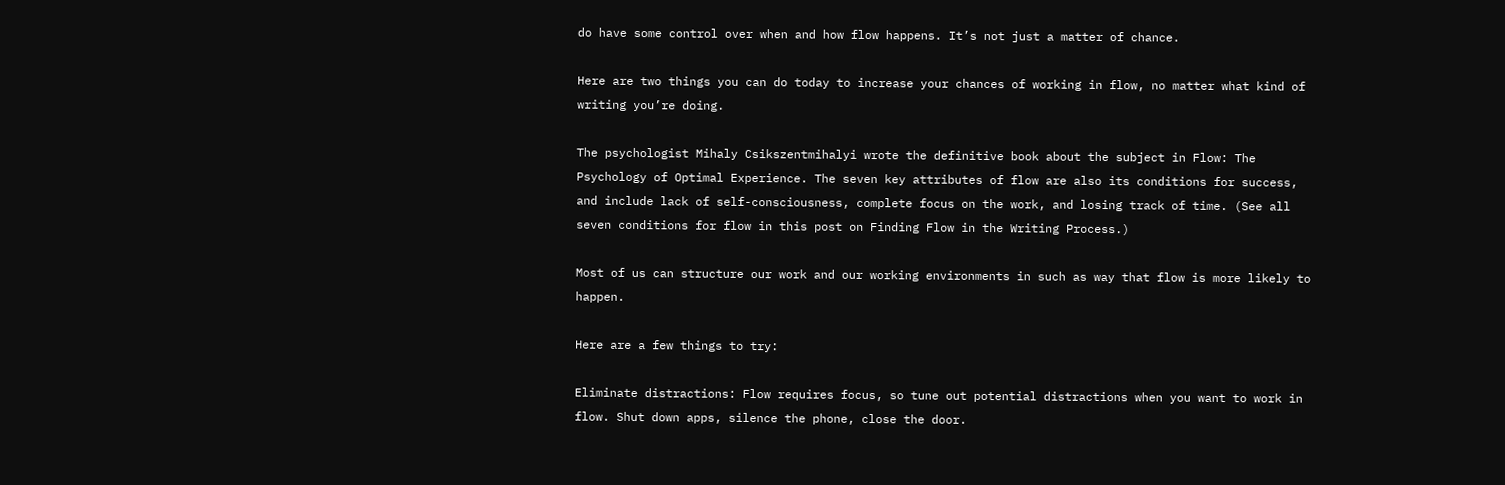do have some control over when and how flow happens. It’s not just a matter of chance.

Here are two things you can do today to increase your chances of working in flow, no matter what kind of writing you’re doing.

The psychologist Mihaly Csikszentmihalyi wrote the definitive book about the subject in Flow: The Psychology of Optimal Experience. The seven key attributes of flow are also its conditions for success, and include lack of self-consciousness, complete focus on the work, and losing track of time. (See all seven conditions for flow in this post on Finding Flow in the Writing Process.)

Most of us can structure our work and our working environments in such as way that flow is more likely to happen.

Here are a few things to try:

Eliminate distractions: Flow requires focus, so tune out potential distractions when you want to work in flow. Shut down apps, silence the phone, close the door.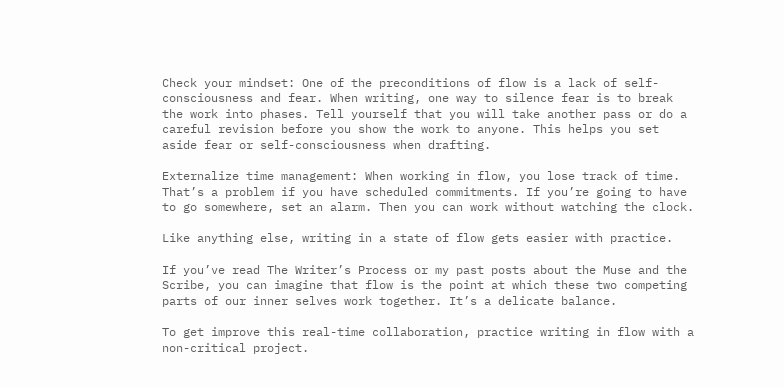Check your mindset: One of the preconditions of flow is a lack of self-consciousness and fear. When writing, one way to silence fear is to break the work into phases. Tell yourself that you will take another pass or do a careful revision before you show the work to anyone. This helps you set aside fear or self-consciousness when drafting.

Externalize time management: When working in flow, you lose track of time. That’s a problem if you have scheduled commitments. If you’re going to have to go somewhere, set an alarm. Then you can work without watching the clock.

Like anything else, writing in a state of flow gets easier with practice.

If you’ve read The Writer’s Process or my past posts about the Muse and the Scribe, you can imagine that flow is the point at which these two competing parts of our inner selves work together. It’s a delicate balance.

To get improve this real-time collaboration, practice writing in flow with a non-critical project.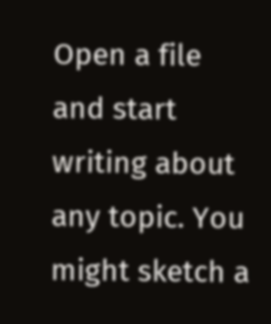Open a file and start writing about any topic. You might sketch a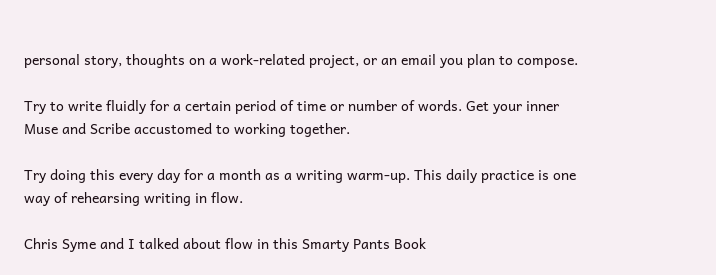personal story, thoughts on a work-related project, or an email you plan to compose.

Try to write fluidly for a certain period of time or number of words. Get your inner Muse and Scribe accustomed to working together.

Try doing this every day for a month as a writing warm-up. This daily practice is one way of rehearsing writing in flow.

Chris Syme and I talked about flow in this Smarty Pants Book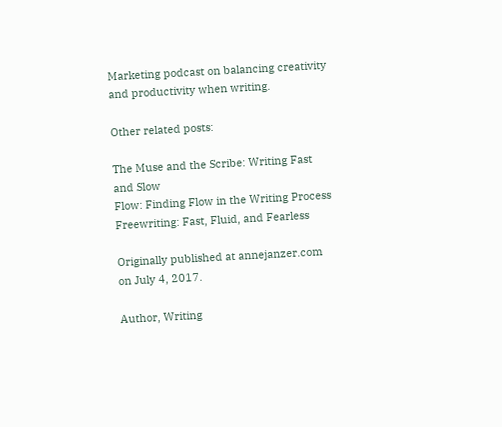Marketing podcast on balancing creativity and productivity when writing.

Other related posts:

The Muse and the Scribe: Writing Fast and Slow
Flow: Finding Flow in the Writing Process
Freewriting: Fast, Fluid, and Fearless

Originally published at annejanzer.com on July 4, 2017.

Author, Writing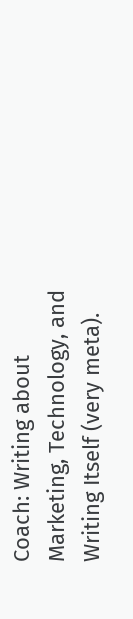Coach: Writing about Marketing, Technology, and Writing Itself (very meta).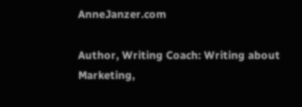AnneJanzer.com

Author, Writing Coach: Writing about Marketing,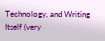Technology, and Writing Itself (very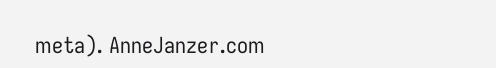meta). AnneJanzer.com